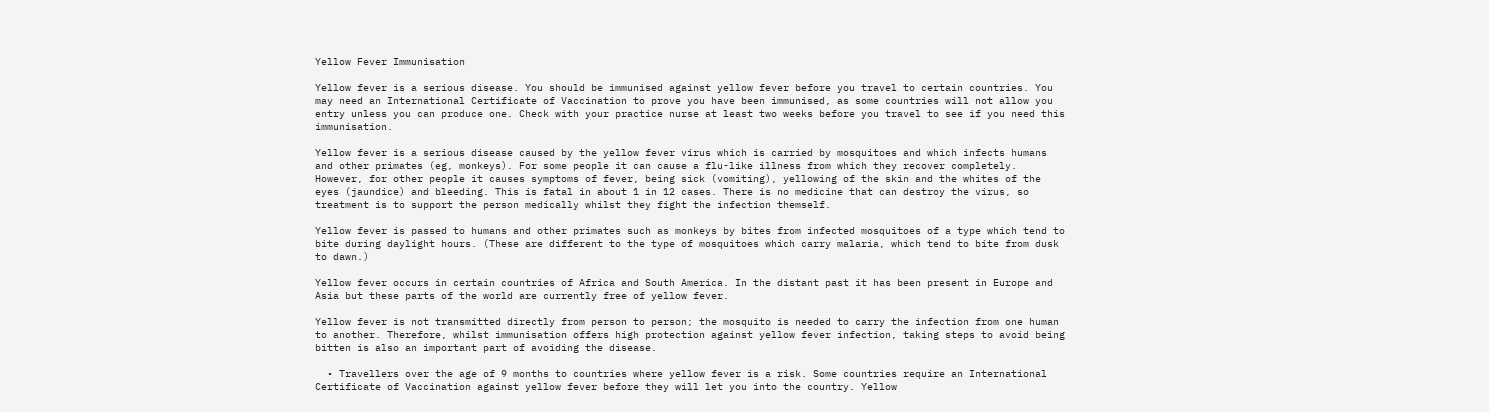Yellow Fever Immunisation

Yellow fever is a serious disease. You should be immunised against yellow fever before you travel to certain countries. You may need an International Certificate of Vaccination to prove you have been immunised, as some countries will not allow you entry unless you can produce one. Check with your practice nurse at least two weeks before you travel to see if you need this immunisation.

Yellow fever is a serious disease caused by the yellow fever virus which is carried by mosquitoes and which infects humans and other primates (eg, monkeys). For some people it can cause a flu-like illness from which they recover completely. However, for other people it causes symptoms of fever, being sick (vomiting), yellowing of the skin and the whites of the eyes (jaundice) and bleeding. This is fatal in about 1 in 12 cases. There is no medicine that can destroy the virus, so treatment is to support the person medically whilst they fight the infection themself.

Yellow fever is passed to humans and other primates such as monkeys by bites from infected mosquitoes of a type which tend to bite during daylight hours. (These are different to the type of mosquitoes which carry malaria, which tend to bite from dusk to dawn.)

Yellow fever occurs in certain countries of Africa and South America. In the distant past it has been present in Europe and Asia but these parts of the world are currently free of yellow fever.

Yellow fever is not transmitted directly from person to person; the mosquito is needed to carry the infection from one human to another. Therefore, whilst immunisation offers high protection against yellow fever infection, taking steps to avoid being bitten is also an important part of avoiding the disease.

  • Travellers over the age of 9 months to countries where yellow fever is a risk. Some countries require an International Certificate of Vaccination against yellow fever before they will let you into the country. Yellow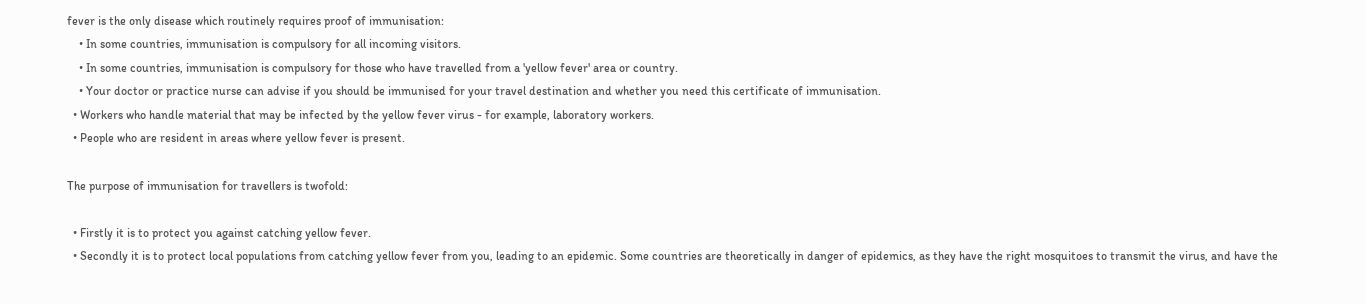fever is the only disease which routinely requires proof of immunisation:
    • In some countries, immunisation is compulsory for all incoming visitors.
    • In some countries, immunisation is compulsory for those who have travelled from a 'yellow fever' area or country.
    • Your doctor or practice nurse can advise if you should be immunised for your travel destination and whether you need this certificate of immunisation.
  • Workers who handle material that may be infected by the yellow fever virus - for example, laboratory workers.
  • People who are resident in areas where yellow fever is present.

The purpose of immunisation for travellers is twofold:

  • Firstly it is to protect you against catching yellow fever.
  • Secondly it is to protect local populations from catching yellow fever from you, leading to an epidemic. Some countries are theoretically in danger of epidemics, as they have the right mosquitoes to transmit the virus, and have the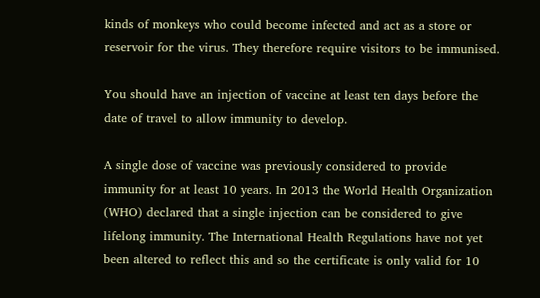kinds of monkeys who could become infected and act as a store or reservoir for the virus. They therefore require visitors to be immunised.

You should have an injection of vaccine at least ten days before the date of travel to allow immunity to develop.

A single dose of vaccine was previously considered to provide immunity for at least 10 years. In 2013 the World Health Organization (WHO) declared that a single injection can be considered to give lifelong immunity. The International Health Regulations have not yet been altered to reflect this and so the certificate is only valid for 10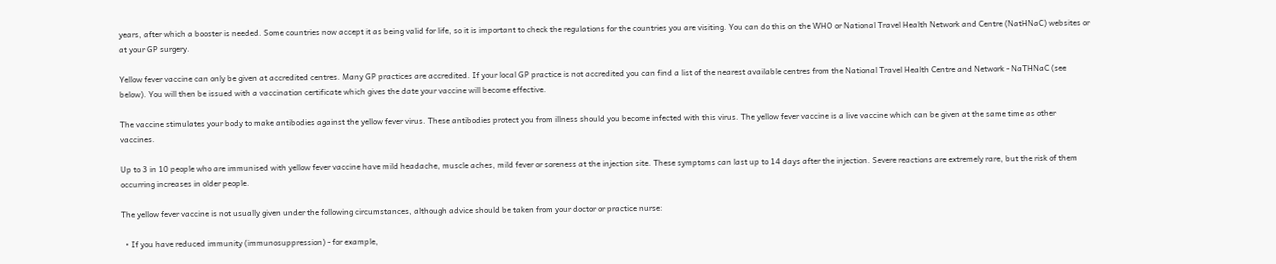years, after which a booster is needed. Some countries now accept it as being valid for life, so it is important to check the regulations for the countries you are visiting. You can do this on the WHO or National Travel Health Network and Centre (NatHNaC) websites or at your GP surgery.

Yellow fever vaccine can only be given at accredited centres. Many GP practices are accredited. If your local GP practice is not accredited you can find a list of the nearest available centres from the National Travel Health Centre and Network - NaTHNaC (see below). You will then be issued with a vaccination certificate which gives the date your vaccine will become effective.

The vaccine stimulates your body to make antibodies against the yellow fever virus. These antibodies protect you from illness should you become infected with this virus. The yellow fever vaccine is a live vaccine which can be given at the same time as other vaccines.

Up to 3 in 10 people who are immunised with yellow fever vaccine have mild headache, muscle aches, mild fever or soreness at the injection site. These symptoms can last up to 14 days after the injection. Severe reactions are extremely rare, but the risk of them occurring increases in older people.

The yellow fever vaccine is not usually given under the following circumstances, although advice should be taken from your doctor or practice nurse:

  • If you have reduced immunity (immunosuppression) - for example,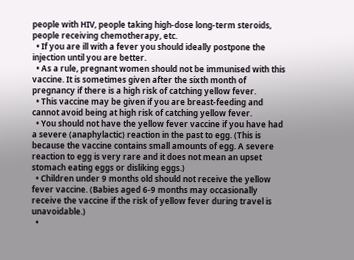people with HIV, people taking high-dose long-term steroids, people receiving chemotherapy, etc.
  • If you are ill with a fever you should ideally postpone the injection until you are better.
  • As a rule, pregnant women should not be immunised with this vaccine. It is sometimes given after the sixth month of pregnancy if there is a high risk of catching yellow fever.
  • This vaccine may be given if you are breast-feeding and cannot avoid being at high risk of catching yellow fever.
  • You should not have the yellow fever vaccine if you have had a severe (anaphylactic) reaction in the past to egg. (This is because the vaccine contains small amounts of egg. A severe reaction to egg is very rare and it does not mean an upset stomach eating eggs or disliking eggs.)
  • Children under 9 months old should not receive the yellow fever vaccine. (Babies aged 6-9 months may occasionally receive the vaccine if the risk of yellow fever during travel is unavoidable.)
  •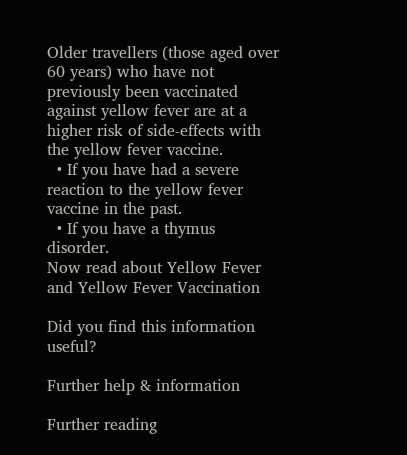Older travellers (those aged over 60 years) who have not previously been vaccinated against yellow fever are at a higher risk of side-effects with the yellow fever vaccine.
  • If you have had a severe reaction to the yellow fever vaccine in the past.
  • If you have a thymus disorder.
Now read about Yellow Fever and Yellow Fever Vaccination

Did you find this information useful?

Further help & information

Further reading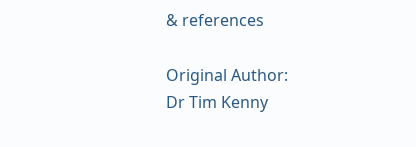& references

Original Author:
Dr Tim Kenny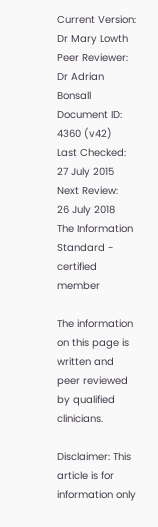Current Version:
Dr Mary Lowth
Peer Reviewer:
Dr Adrian Bonsall
Document ID:
4360 (v42)
Last Checked:
27 July 2015
Next Review:
26 July 2018
The Information Standard - certified member

The information on this page is written and peer reviewed by qualified clinicians.

Disclaimer: This article is for information only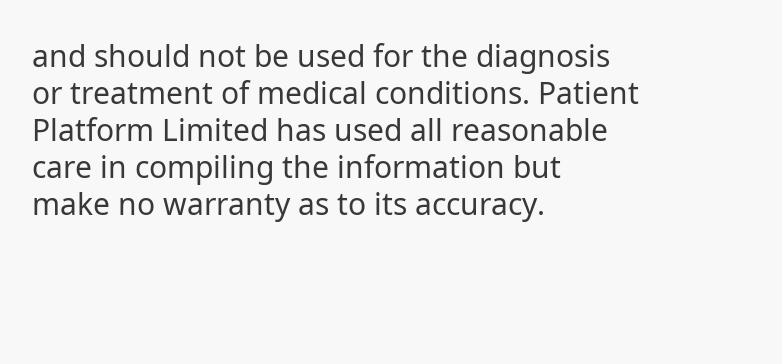and should not be used for the diagnosis or treatment of medical conditions. Patient Platform Limited has used all reasonable care in compiling the information but make no warranty as to its accuracy.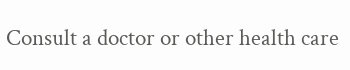Consult a doctor or other health care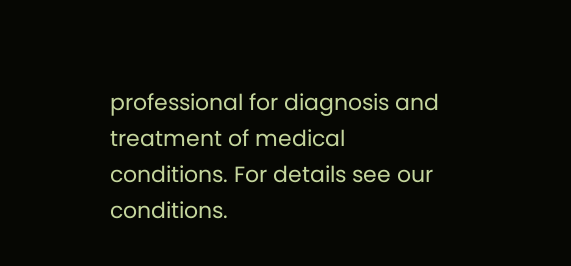professional for diagnosis and treatment of medical conditions. For details see our conditions.